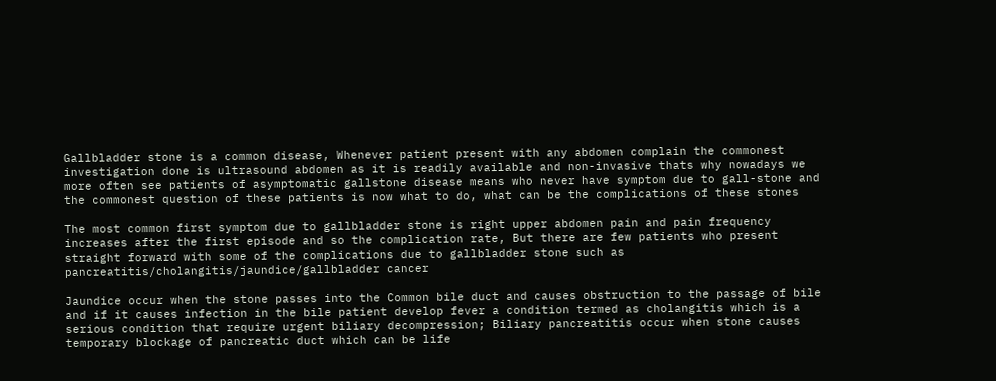Gallbladder stone is a common disease, Whenever patient present with any abdomen complain the commonest investigation done is ultrasound abdomen as it is readily available and non-invasive thats why nowadays we more often see patients of asymptomatic gallstone disease means who never have symptom due to gall-stone and the commonest question of these patients is now what to do, what can be the complications of these stones

The most common first symptom due to gallbladder stone is right upper abdomen pain and pain frequency increases after the first episode and so the complication rate, But there are few patients who present straight forward with some of the complications due to gallbladder stone such as pancreatitis/cholangitis/jaundice/gallbladder cancer

Jaundice occur when the stone passes into the Common bile duct and causes obstruction to the passage of bile and if it causes infection in the bile patient develop fever a condition termed as cholangitis which is a serious condition that require urgent biliary decompression; Biliary pancreatitis occur when stone causes temporary blockage of pancreatic duct which can be life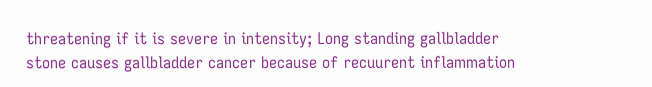threatening if it is severe in intensity; Long standing gallbladder stone causes gallbladder cancer because of recuurent inflammation